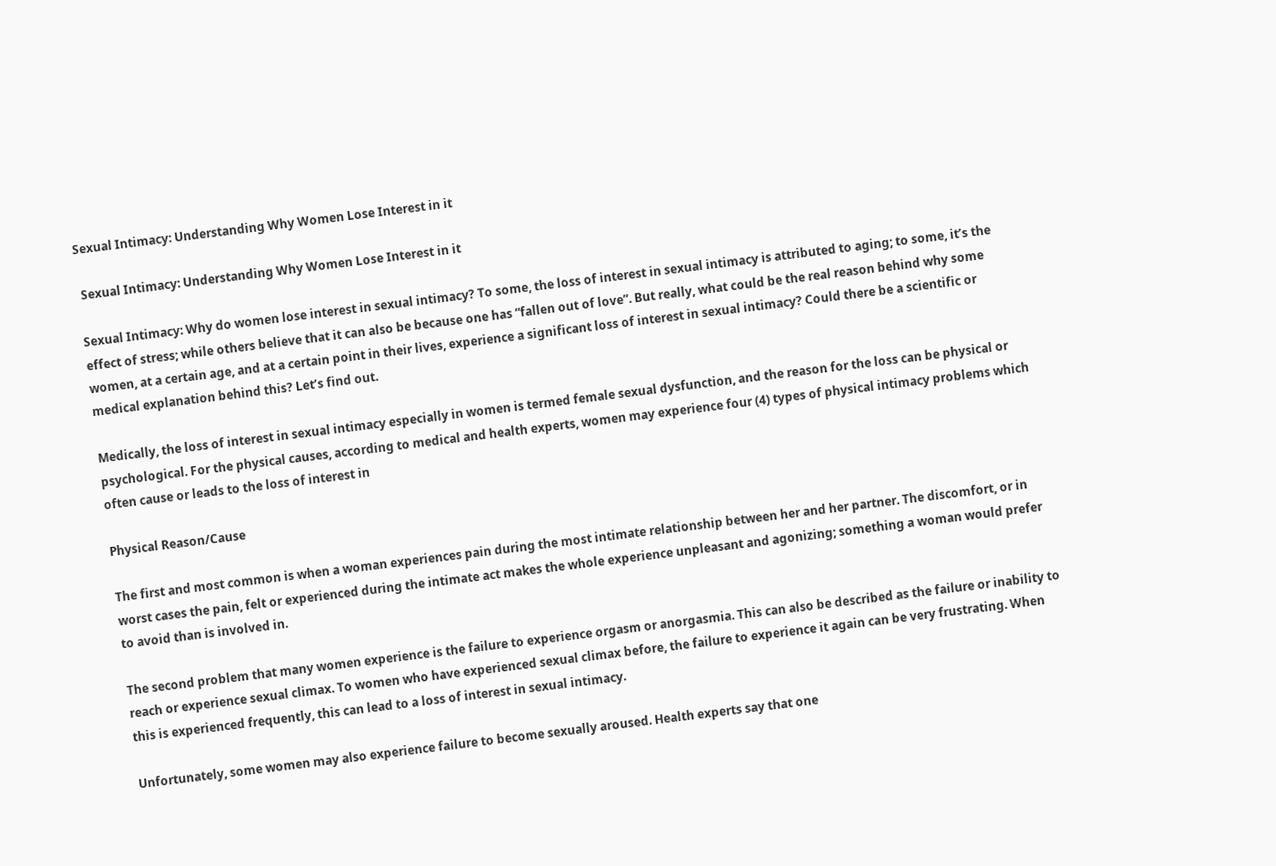Sexual Intimacy: Understanding Why Women Lose Interest in it

 Sexual Intimacy: Understanding Why Women Lose Interest in it

Sexual Intimacy: Why do women lose interest in sexual intimacy? To some, the loss of interest in sexual intimacy is attributed to aging; to some, it’s the effect of stress; while others believe that it can also be because one has “fallen out of love”. But really, what could be the real reason behind why some women, at a certain age, and at a certain point in their lives, experience a significant loss of interest in sexual intimacy? Could there be a scientific or medical explanation behind this? Let’s find out.

Medically, the loss of interest in sexual intimacy especially in women is termed female sexual dysfunction, and the reason for the loss can be physical or psychological. For the physical causes, according to medical and health experts, women may experience four (4) types of physical intimacy problems which often cause or leads to the loss of interest in

Physical Reason/Cause

The first and most common is when a woman experiences pain during the most intimate relationship between her and her partner. The discomfort, or in worst cases the pain, felt or experienced during the intimate act makes the whole experience unpleasant and agonizing; something a woman would prefer to avoid than is involved in.

The second problem that many women experience is the failure to experience orgasm or anorgasmia. This can also be described as the failure or inability to reach or experience sexual climax. To women who have experienced sexual climax before, the failure to experience it again can be very frustrating. When this is experienced frequently, this can lead to a loss of interest in sexual intimacy.

Unfortunately, some women may also experience failure to become sexually aroused. Health experts say that one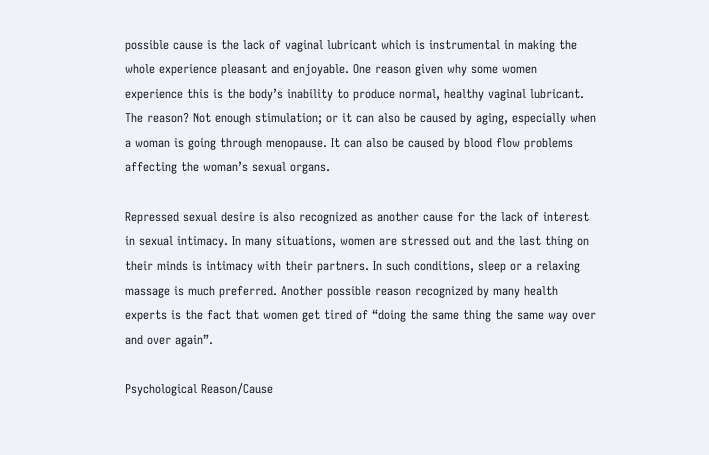possible cause is the lack of vaginal lubricant which is instrumental in making the whole experience pleasant and enjoyable. One reason given why some women experience this is the body’s inability to produce normal, healthy vaginal lubricant. The reason? Not enough stimulation; or it can also be caused by aging, especially when a woman is going through menopause. It can also be caused by blood flow problems affecting the woman’s sexual organs.

Repressed sexual desire is also recognized as another cause for the lack of interest in sexual intimacy. In many situations, women are stressed out and the last thing on their minds is intimacy with their partners. In such conditions, sleep or a relaxing massage is much preferred. Another possible reason recognized by many health experts is the fact that women get tired of “doing the same thing the same way over and over again”.

Psychological Reason/Cause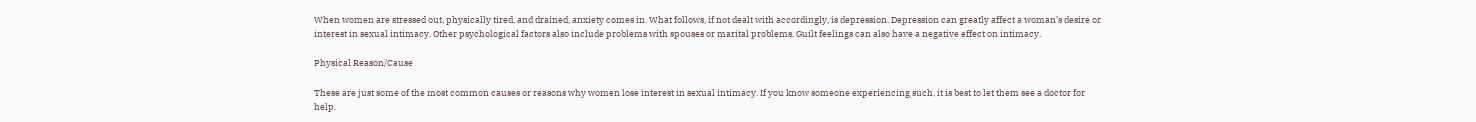When women are stressed out, physically tired, and drained, anxiety comes in. What follows, if not dealt with accordingly, is depression. Depression can greatly affect a woman’s desire or interest in sexual intimacy. Other psychological factors also include problems with spouses or marital problems. Guilt feelings can also have a negative effect on intimacy.

Physical Reason/Cause

These are just some of the most common causes or reasons why women lose interest in sexual intimacy. If you know someone experiencing such, it is best to let them see a doctor for help.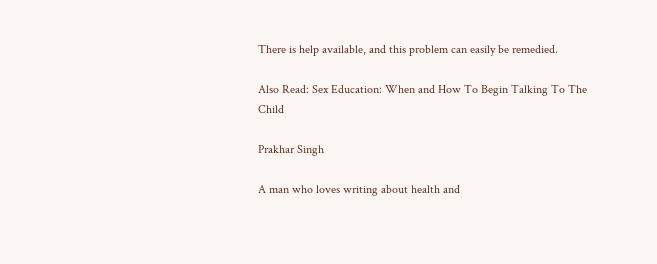There is help available, and this problem can easily be remedied.

Also Read: Sex Education: When and How To Begin Talking To The Child

Prakhar Singh

A man who loves writing about health and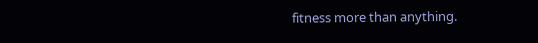fitness more than anything.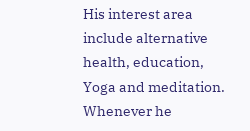His interest area include alternative health, education, Yoga and meditation. Whenever he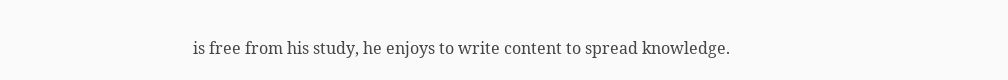is free from his study, he enjoys to write content to spread knowledge.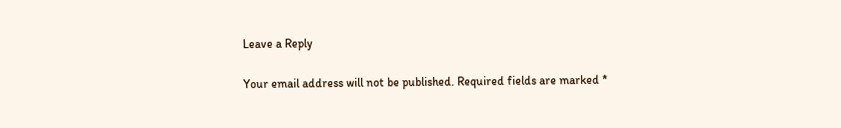Leave a Reply

Your email address will not be published. Required fields are marked *